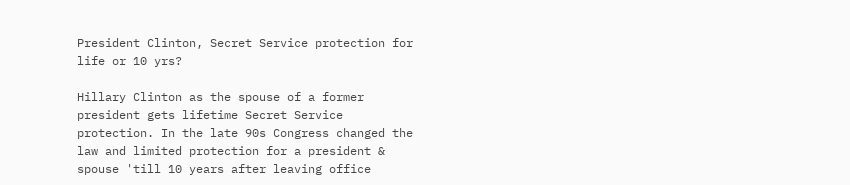President Clinton, Secret Service protection for life or 10 yrs?

Hillary Clinton as the spouse of a former president gets lifetime Secret Service protection. In the late 90s Congress changed the law and limited protection for a president & spouse 'till 10 years after leaving office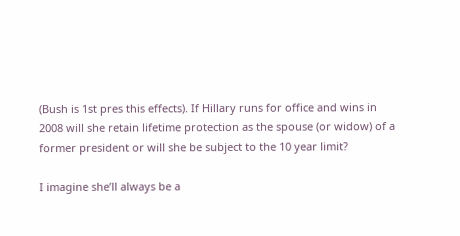(Bush is 1st pres this effects). If Hillary runs for office and wins in 2008 will she retain lifetime protection as the spouse (or widow) of a former president or will she be subject to the 10 year limit?

I imagine she’ll always be a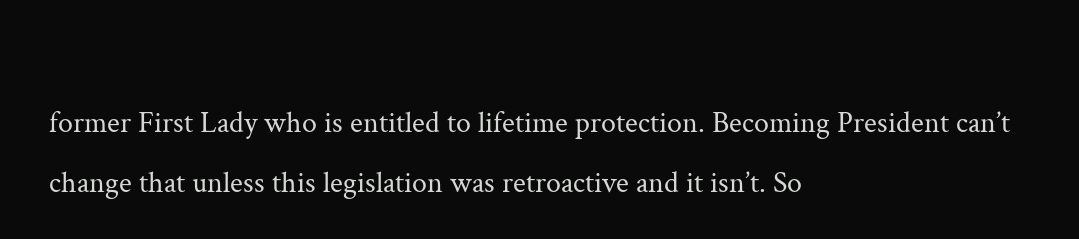former First Lady who is entitled to lifetime protection. Becoming President can’t change that unless this legislation was retroactive and it isn’t. So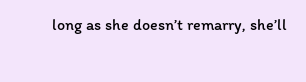long as she doesn’t remarry, she’ll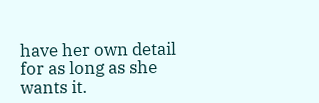have her own detail for as long as she wants it.